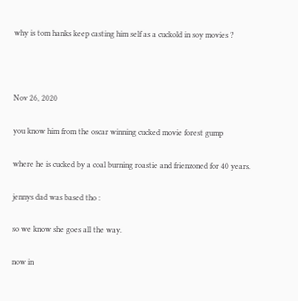why is tom hanks keep casting him self as a cuckold in soy movies ?



Nov 26, 2020

you know him from the oscar winning cucked movie forest gump

where he is cucked by a coal burning roastie and frienzoned for 40 years.

jennys dad was based tho :

so we know she goes all the way.

now in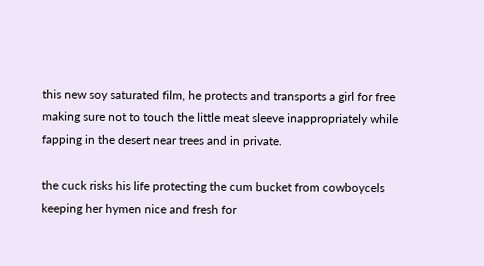this new soy saturated film, he protects and transports a girl for free making sure not to touch the little meat sleeve inappropriately while
fapping in the desert near trees and in private.

the cuck risks his life protecting the cum bucket from cowboycels keeping her hymen nice and fresh for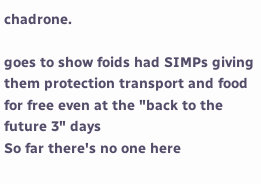chadrone.

goes to show foids had SIMPs giving them protection transport and food for free even at the "back to the future 3" days
So far there's no one here